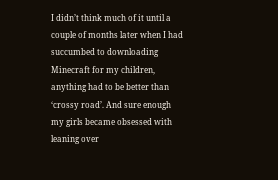I didn’t think much of it until a couple of months later when I had succumbed to downloading Minecraft for my children, anything had to be better than ‘crossy road’. And sure enough my girls became obsessed with leaning over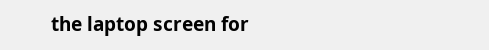the laptop screen for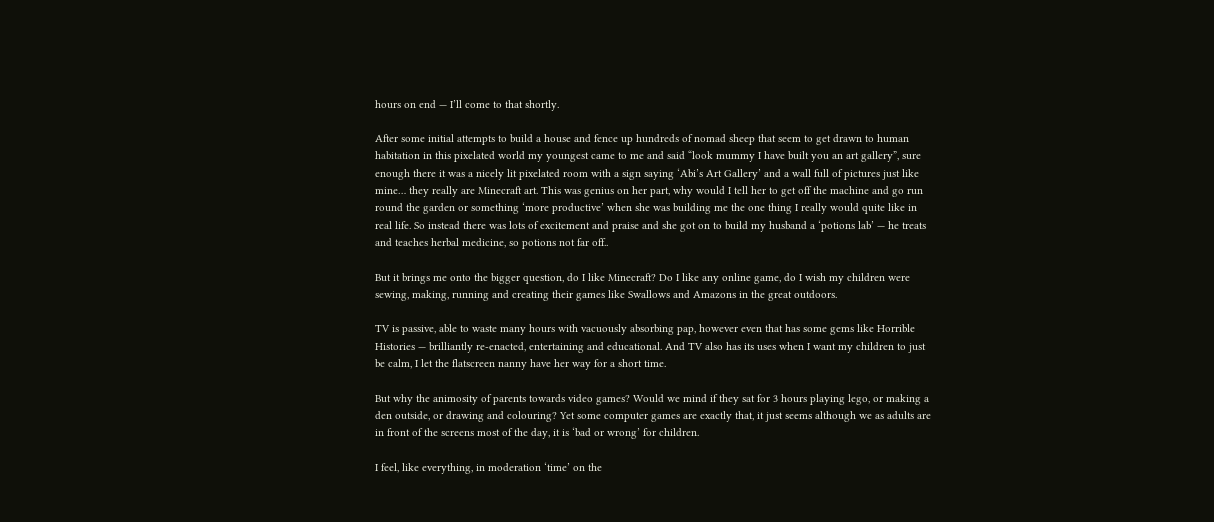hours on end — I’ll come to that shortly.

After some initial attempts to build a house and fence up hundreds of nomad sheep that seem to get drawn to human habitation in this pixelated world my youngest came to me and said “look mummy I have built you an art gallery”, sure enough there it was a nicely lit pixelated room with a sign saying ‘Abi’s Art Gallery’ and a wall full of pictures just like mine… they really are Minecraft art. This was genius on her part, why would I tell her to get off the machine and go run round the garden or something ‘more productive’ when she was building me the one thing I really would quite like in real life. So instead there was lots of excitement and praise and she got on to build my husband a ‘potions lab’ — he treats and teaches herbal medicine, so potions not far off..

But it brings me onto the bigger question, do I like Minecraft? Do I like any online game, do I wish my children were sewing, making, running and creating their games like Swallows and Amazons in the great outdoors.

TV is passive, able to waste many hours with vacuously absorbing pap, however even that has some gems like Horrible Histories — brilliantly re-enacted, entertaining and educational. And TV also has its uses when I want my children to just be calm, I let the flatscreen nanny have her way for a short time.

But why the animosity of parents towards video games? Would we mind if they sat for 3 hours playing lego, or making a den outside, or drawing and colouring? Yet some computer games are exactly that, it just seems although we as adults are in front of the screens most of the day, it is ‘bad or wrong’ for children.

I feel, like everything, in moderation ‘time’ on the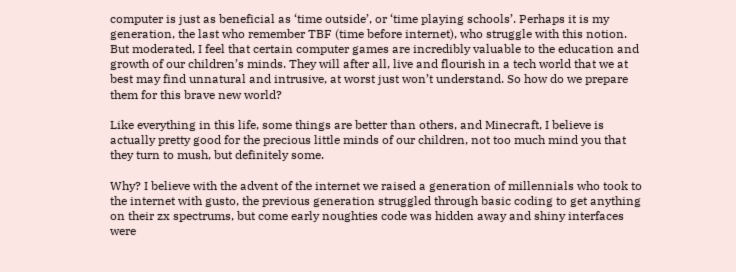computer is just as beneficial as ‘time outside’, or ‘time playing schools’. Perhaps it is my generation, the last who remember TBF (time before internet), who struggle with this notion. But moderated, I feel that certain computer games are incredibly valuable to the education and growth of our children’s minds. They will after all, live and flourish in a tech world that we at best may find unnatural and intrusive, at worst just won’t understand. So how do we prepare them for this brave new world?

Like everything in this life, some things are better than others, and Minecraft, I believe is actually pretty good for the precious little minds of our children, not too much mind you that they turn to mush, but definitely some.

Why? I believe with the advent of the internet we raised a generation of millennials who took to the internet with gusto, the previous generation struggled through basic coding to get anything on their zx spectrums, but come early noughties code was hidden away and shiny interfaces were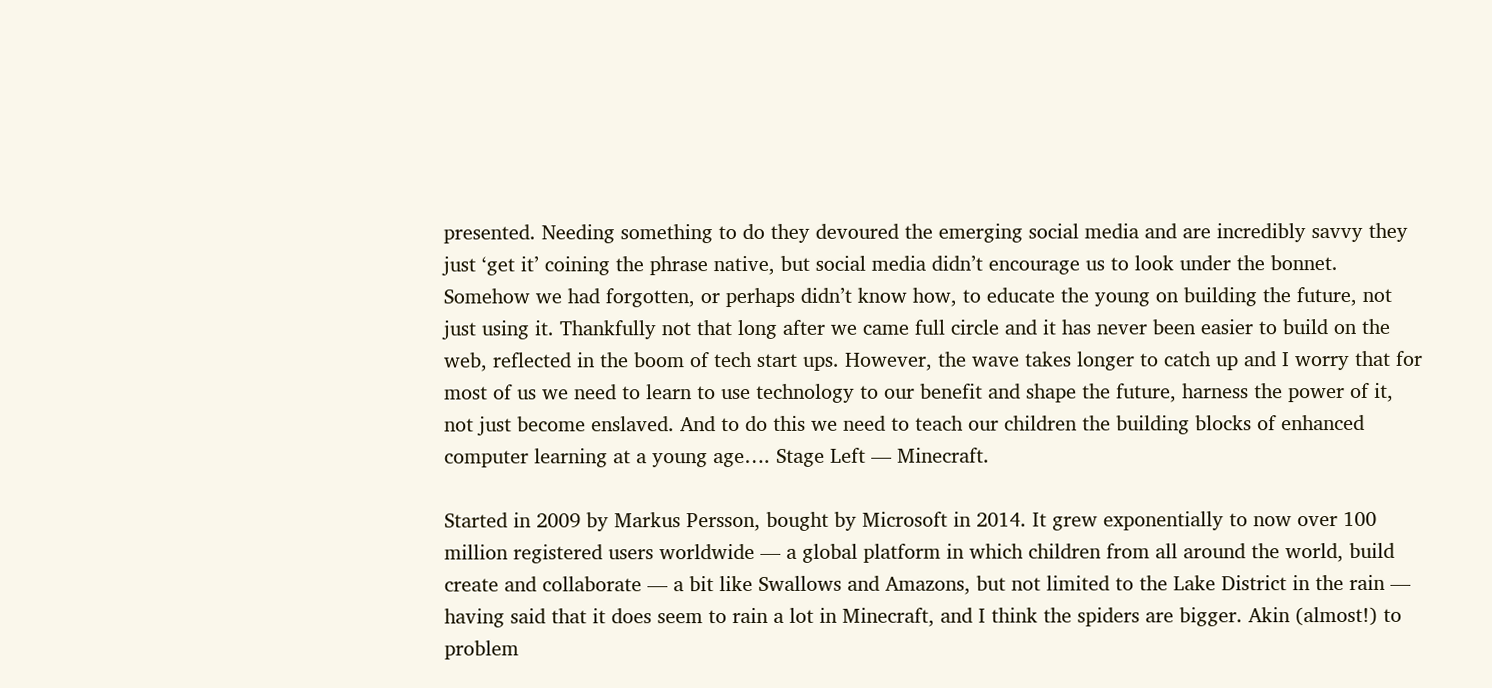presented. Needing something to do they devoured the emerging social media and are incredibly savvy they just ‘get it’ coining the phrase native, but social media didn’t encourage us to look under the bonnet. Somehow we had forgotten, or perhaps didn’t know how, to educate the young on building the future, not just using it. Thankfully not that long after we came full circle and it has never been easier to build on the web, reflected in the boom of tech start ups. However, the wave takes longer to catch up and I worry that for most of us we need to learn to use technology to our benefit and shape the future, harness the power of it, not just become enslaved. And to do this we need to teach our children the building blocks of enhanced computer learning at a young age…. Stage Left — Minecraft.

Started in 2009 by Markus Persson, bought by Microsoft in 2014. It grew exponentially to now over 100 million registered users worldwide — a global platform in which children from all around the world, build create and collaborate — a bit like Swallows and Amazons, but not limited to the Lake District in the rain — having said that it does seem to rain a lot in Minecraft, and I think the spiders are bigger. Akin (almost!) to problem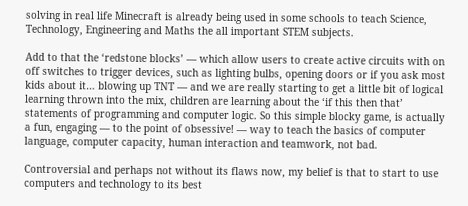solving in real life Minecraft is already being used in some schools to teach Science, Technology, Engineering and Maths the all important STEM subjects.

Add to that the ‘redstone blocks’ — which allow users to create active circuits with on off switches to trigger devices, such as lighting bulbs, opening doors or if you ask most kids about it… blowing up TNT — and we are really starting to get a little bit of logical learning thrown into the mix, children are learning about the ‘if this then that’ statements of programming and computer logic. So this simple blocky game, is actually a fun, engaging — to the point of obsessive! — way to teach the basics of computer language, computer capacity, human interaction and teamwork, not bad.

Controversial and perhaps not without its flaws now, my belief is that to start to use computers and technology to its best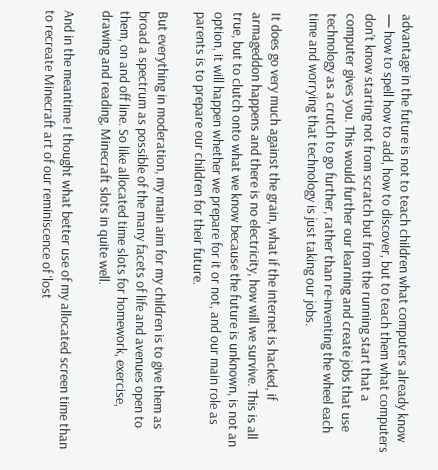advantage in the future is not to teach children what computers already know — how to spell how to add, how to discover, but to teach them what computers don’t know starting not from scratch but from the running start that a computer gives you. This would further our learning and create jobs that use technology as a crutch to go further, rather than re-inventing the wheel each time and worrying that technology is just taking our jobs.

It does go very much against the grain, what if the internet is hacked, if armageddon happens and there is no electricity, how will we survive. This is all true, but to clutch onto what we know because the future is unknown, is not an option, it will happen whether we prepare for it or not, and our main role as parents is to prepare our children for their future.

But everything in moderation, my main aim for my children is to give them as broad a spectrum as possible of the many facets of life and avenues open to them, on and off line. So like allocated time slots for homework, exercise, drawing and reading, Minecraft slots in quite well.

And in the meantime I thought what better use of my allocated screen time than to recreate Minecraft art of our reminiscence of ‘lost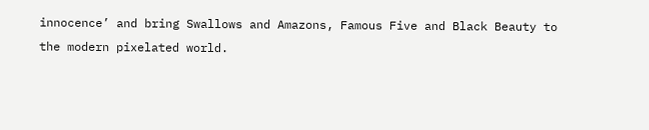innocence’ and bring Swallows and Amazons, Famous Five and Black Beauty to the modern pixelated world.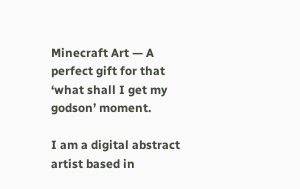Minecraft Art — A perfect gift for that ‘what shall I get my godson’ moment.

I am a digital abstract artist based in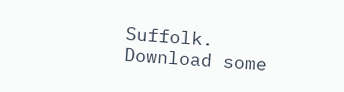Suffolk.
Download some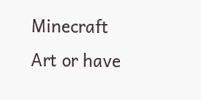Minecraft Art or have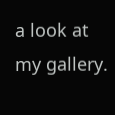a look at my gallery.